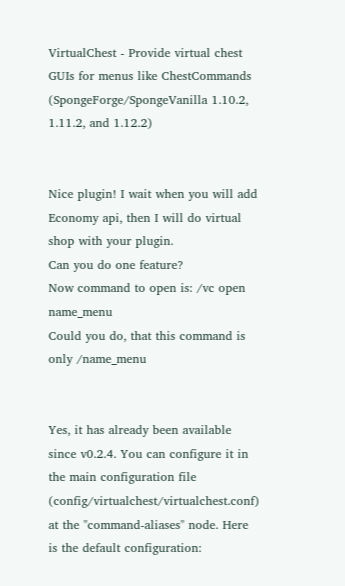VirtualChest - Provide virtual chest GUIs for menus like ChestCommands (SpongeForge/SpongeVanilla 1.10.2, 1.11.2, and 1.12.2)


Nice plugin! I wait when you will add Economy api, then I will do virtual shop with your plugin.
Can you do one feature?
Now command to open is: /vc open name_menu
Could you do, that this command is only /name_menu


Yes, it has already been available since v0.2.4. You can configure it in the main configuration file (config/virtualchest/virtualchest.conf) at the "command-aliases" node. Here is the default configuration: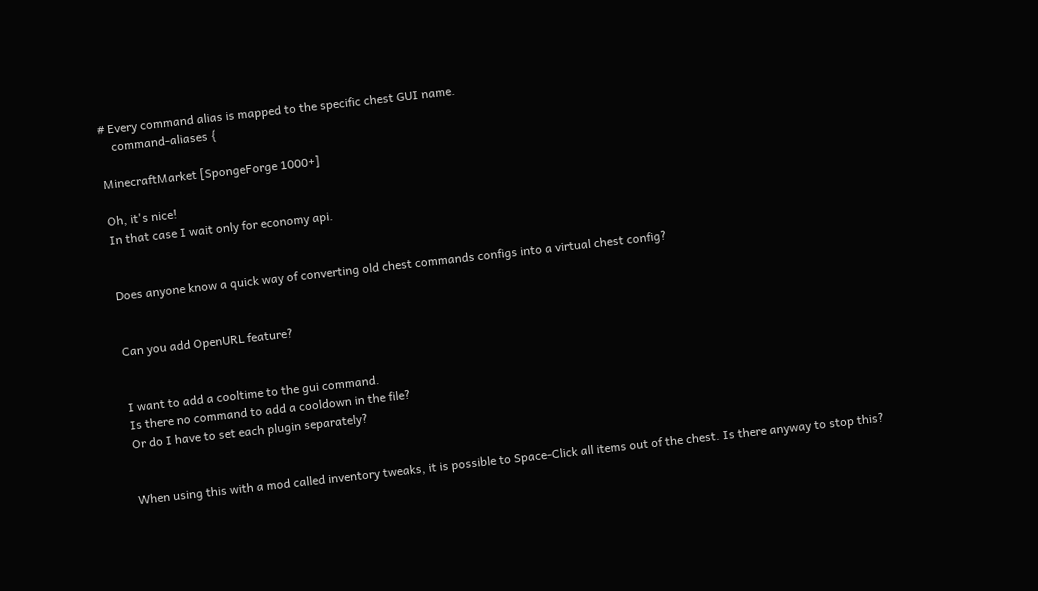# Every command alias is mapped to the specific chest GUI name.
    command-aliases {

MinecraftMarket [SpongeForge 1000+]

Oh, it's nice!
In that case I wait only for economy api.


Does anyone know a quick way of converting old chest commands configs into a virtual chest config?


Can you add OpenURL feature?


I want to add a cooltime to the gui command.
Is there no command to add a cooldown in the file?
Or do I have to set each plugin separately?


When using this with a mod called inventory tweaks, it is possible to Space-Click all items out of the chest. Is there anyway to stop this?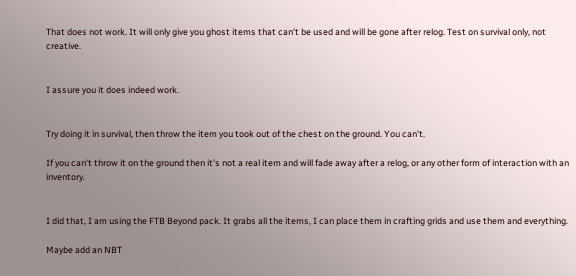That does not work. It will only give you ghost items that can't be used and will be gone after relog. Test on survival only, not creative.


I assure you it does indeed work.


Try doing it in survival, then throw the item you took out of the chest on the ground. You can't.

If you can't throw it on the ground then it's not a real item and will fade away after a relog, or any other form of interaction with an inventory.


I did that, I am using the FTB Beyond pack. It grabs all the items, I can place them in crafting grids and use them and everything.

Maybe add an NBT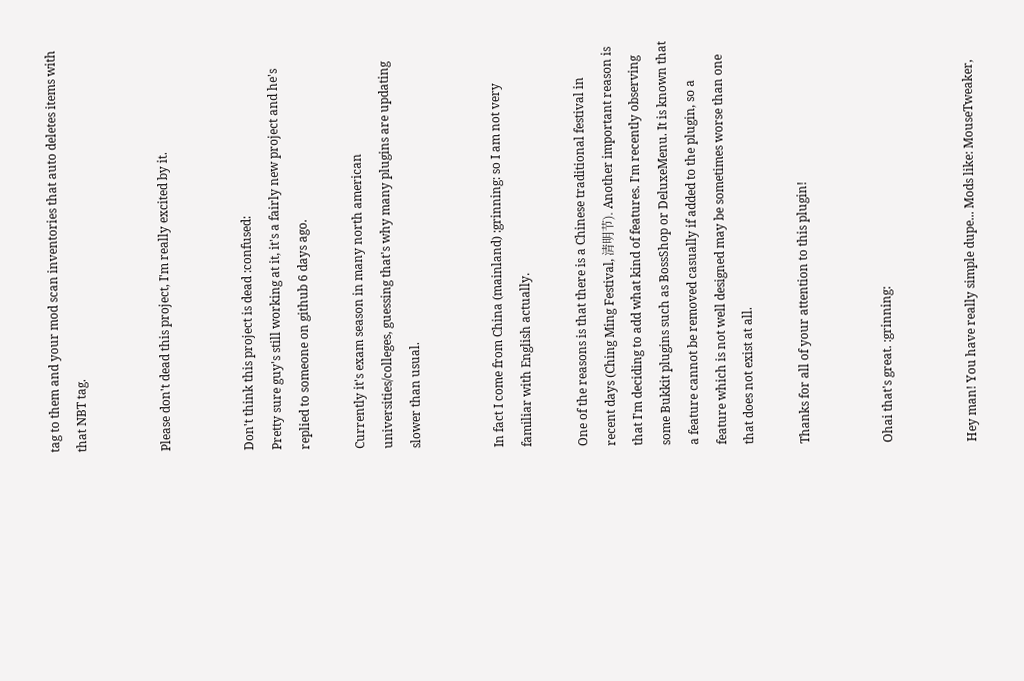tag to them and your mod scan inventories that auto deletes items with that NBT tag.


Please don't dead this project, I'm really excited by it.


Don't think this project is dead :confused:
Pretty sure guy's still working at it, it's a fairly new project and he's replied to someone on github 6 days ago.

Currently it's exam season in many north american universities/colleges, guessing that's why many plugins are updating slower than usual.


In fact I come from China (mainland) :grinning: so I am not very familiar with English actually.

One of the reasons is that there is a Chinese traditional festival in recent days (Ching Ming Festival, 清明节). Another important reason is that I'm deciding to add what kind of features. I'm recently observing some Bukkit plugins such as BossShop or DeluxeMenu. It is known that a feature cannot be removed casually if added to the plugin, so a feature which is not well designed may be sometimes worse than one that does not exist at all.

Thanks for all of your attention to this plugin!


Ohai that's great. :grinning:


Hey man! You have really simple dupe... Mods like: MouseTweaker,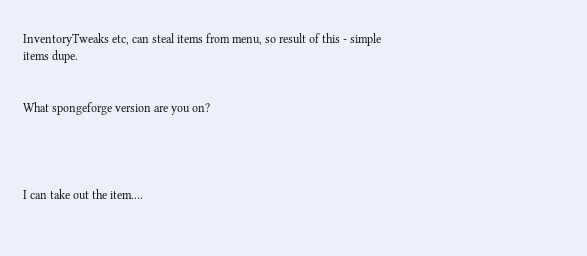InventoryTweaks etc, can steal items from menu, so result of this - simple items dupe.


What spongeforge version are you on?




I can take out the item....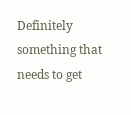Definitely something that needs to get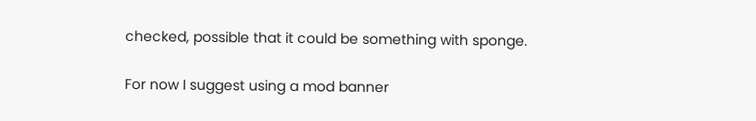checked, possible that it could be something with sponge.

For now I suggest using a mod banner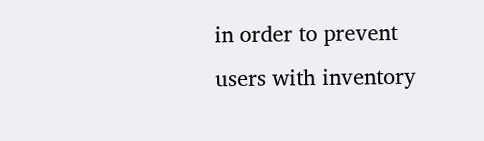in order to prevent users with inventory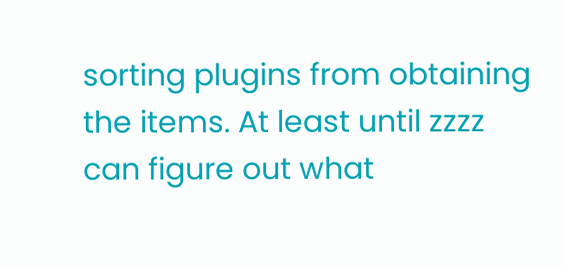sorting plugins from obtaining the items. At least until zzzz can figure out what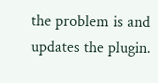the problem is and updates the plugin.